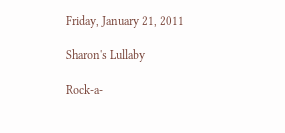Friday, January 21, 2011

Sharon's Lullaby

Rock-a-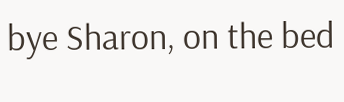bye Sharon, on the bed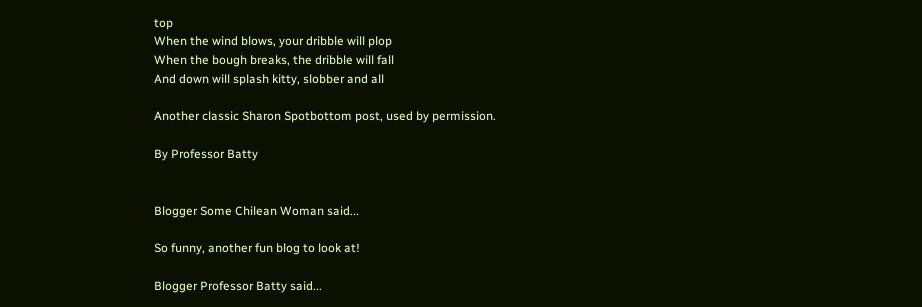top
When the wind blows, your dribble will plop
When the bough breaks, the dribble will fall
And down will splash kitty, slobber and all

Another classic Sharon Spotbottom post, used by permission.

By Professor Batty


Blogger Some Chilean Woman said...

So funny, another fun blog to look at!

Blogger Professor Batty said...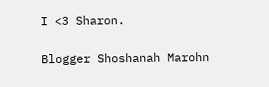I <3 Sharon.

Blogger Shoshanah Marohn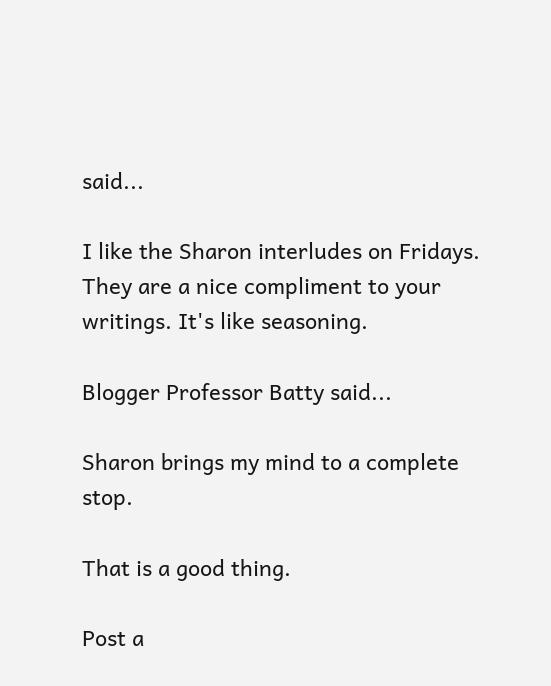said...

I like the Sharon interludes on Fridays. They are a nice compliment to your writings. It's like seasoning.

Blogger Professor Batty said...

Sharon brings my mind to a complete stop.

That is a good thing.

Post a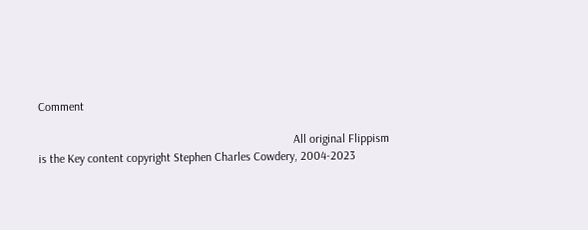Comment

                                                                                     All original Flippism is the Key content copyright Stephen Charles Cowdery, 2004-2023